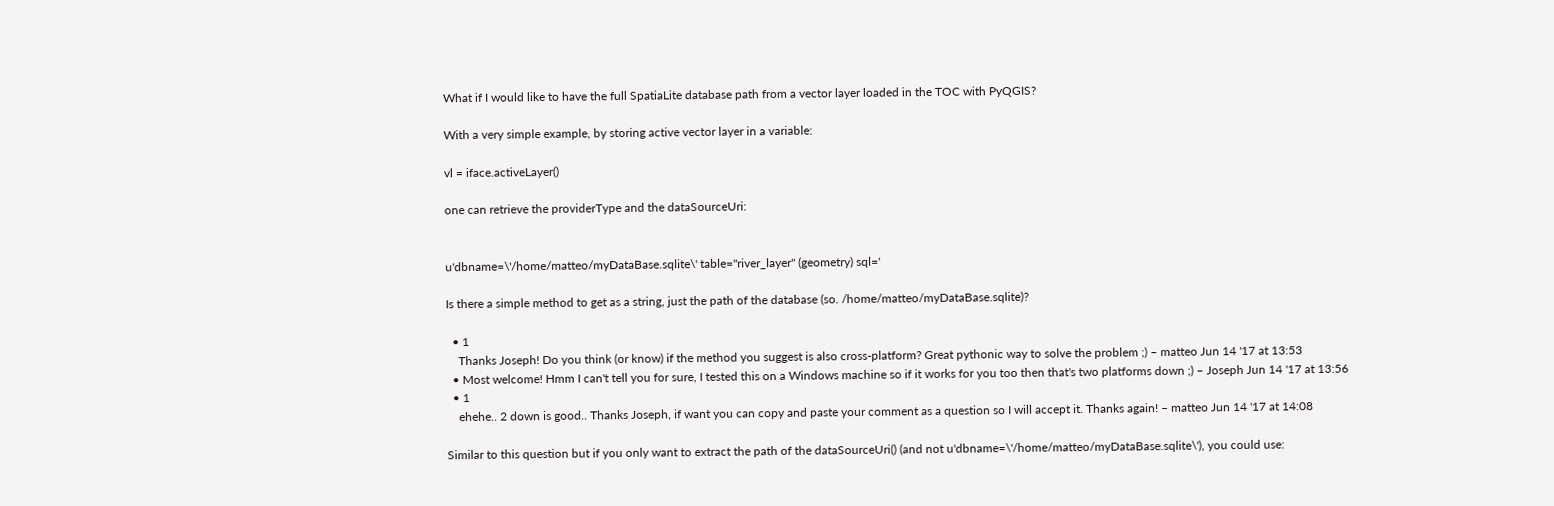What if I would like to have the full SpatiaLite database path from a vector layer loaded in the TOC with PyQGIS?

With a very simple example, by storing active vector layer in a variable:

vl = iface.activeLayer()

one can retrieve the providerType and the dataSourceUri:


u'dbname=\'/home/matteo/myDataBase.sqlite\' table="river_layer" (geometry) sql='

Is there a simple method to get as a string, just the path of the database (so. /home/matteo/myDataBase.sqlite)?

  • 1
    Thanks Joseph! Do you think (or know) if the method you suggest is also cross-platform? Great pythonic way to solve the problem ;) – matteo Jun 14 '17 at 13:53
  • Most welcome! Hmm I can't tell you for sure, I tested this on a Windows machine so if it works for you too then that's two platforms down ;) – Joseph Jun 14 '17 at 13:56
  • 1
    ehehe.. 2 down is good.. Thanks Joseph, if want you can copy and paste your comment as a question so I will accept it. Thanks again! – matteo Jun 14 '17 at 14:08

Similar to this question but if you only want to extract the path of the dataSourceUri() (and not u'dbname=\'/home/matteo/myDataBase.sqlite\'), you could use: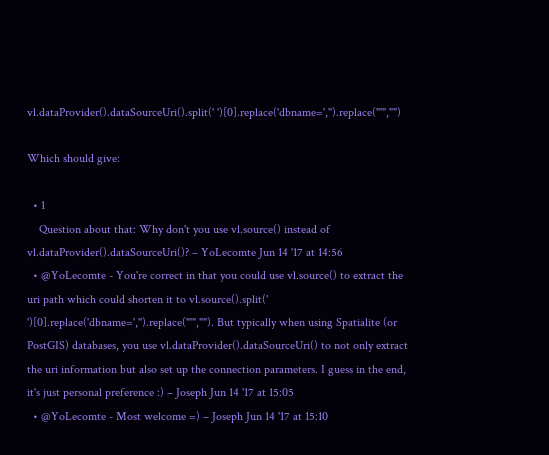vl.dataProvider().dataSourceUri().split(' ')[0].replace('dbname=','').replace("'","")

Which should give:

  • 1
    Question about that: Why don't you use vl.source() instead of vl.dataProvider().dataSourceUri()? – YoLecomte Jun 14 '17 at 14:56
  • @YoLecomte - You're correct in that you could use vl.source() to extract the uri path which could shorten it to vl.source().split(' ')[0].replace('dbname=','').replace("'",""). But typically when using Spatialite (or PostGIS) databases, you use vl.dataProvider().dataSourceUri() to not only extract the uri information but also set up the connection parameters. I guess in the end, it's just personal preference :) – Joseph Jun 14 '17 at 15:05
  • @YoLecomte - Most welcome =) – Joseph Jun 14 '17 at 15:10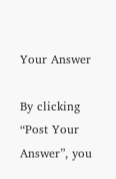Your Answer

By clicking “Post Your Answer”, you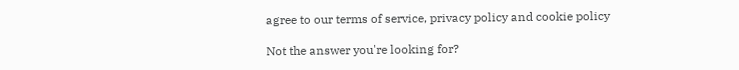agree to our terms of service, privacy policy and cookie policy

Not the answer you're looking for?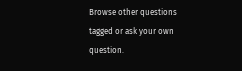Browse other questions tagged or ask your own question.